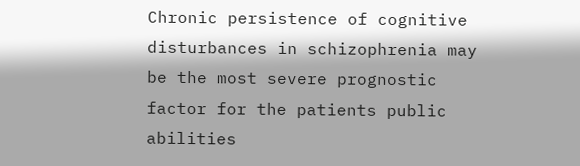Chronic persistence of cognitive disturbances in schizophrenia may be the most severe prognostic factor for the patients public abilities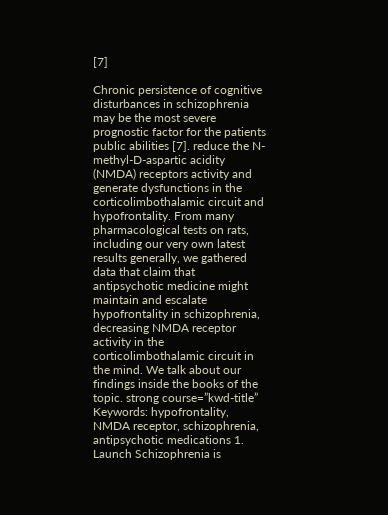[7]

Chronic persistence of cognitive disturbances in schizophrenia may be the most severe prognostic factor for the patients public abilities [7]. reduce the N-methyl-D-aspartic acidity (NMDA) receptors activity and generate dysfunctions in the corticolimbothalamic circuit and hypofrontality. From many pharmacological tests on rats, including our very own latest results generally, we gathered data that claim that antipsychotic medicine might maintain and escalate hypofrontality in schizophrenia, decreasing NMDA receptor activity in the corticolimbothalamic circuit in the mind. We talk about our findings inside the books of the topic. strong course=”kwd-title” Keywords: hypofrontality, NMDA receptor, schizophrenia, antipsychotic medications 1. Launch Schizophrenia is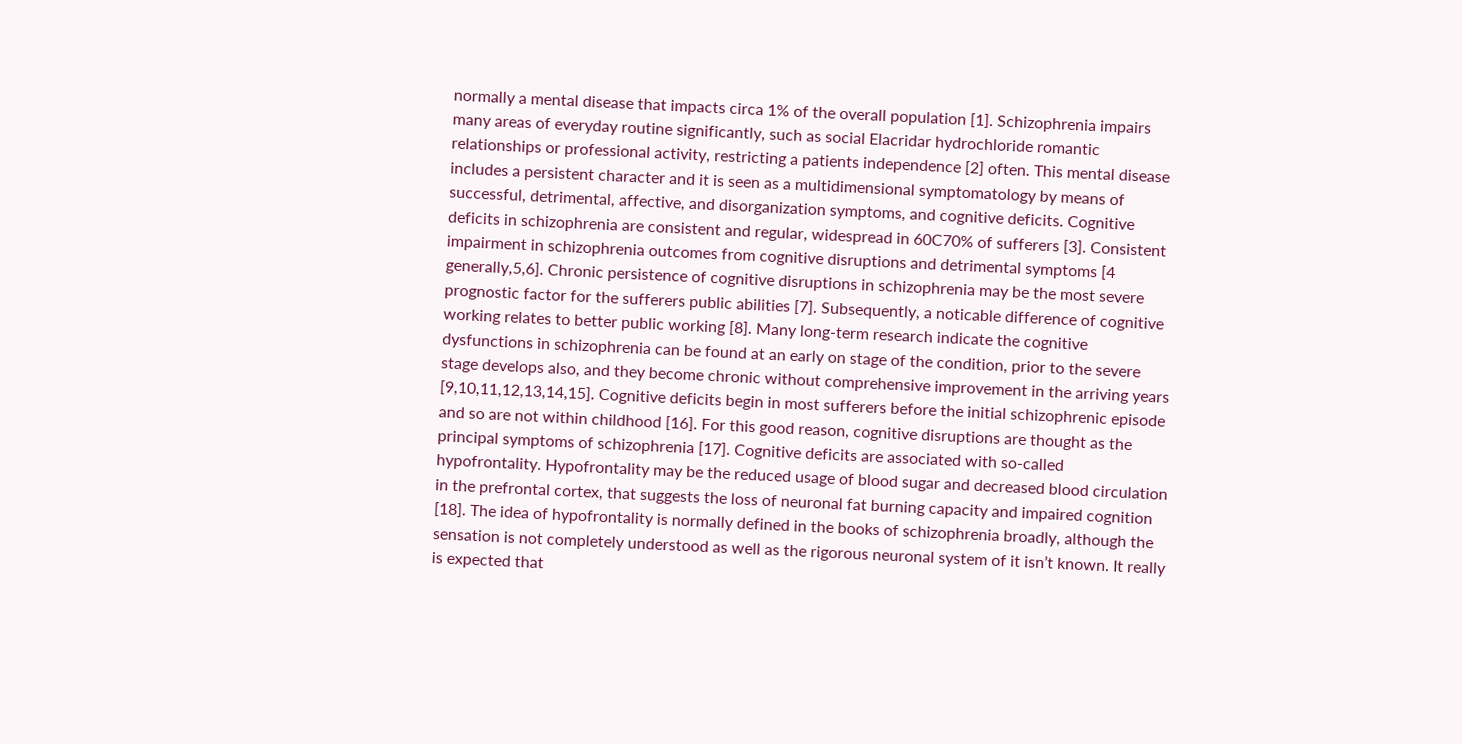normally a mental disease that impacts circa 1% of the overall population [1]. Schizophrenia impairs many areas of everyday routine significantly, such as social Elacridar hydrochloride romantic relationships or professional activity, restricting a patients independence [2] often. This mental disease includes a persistent character and it is seen as a multidimensional symptomatology by means of successful, detrimental, affective, and disorganization symptoms, and cognitive deficits. Cognitive deficits in schizophrenia are consistent and regular, widespread in 60C70% of sufferers [3]. Consistent impairment in schizophrenia outcomes from cognitive disruptions and detrimental symptoms [4 generally,5,6]. Chronic persistence of cognitive disruptions in schizophrenia may be the most severe prognostic factor for the sufferers public abilities [7]. Subsequently, a noticable difference of cognitive working relates to better public working [8]. Many long-term research indicate the cognitive dysfunctions in schizophrenia can be found at an early on stage of the condition, prior to the severe stage develops also, and they become chronic without comprehensive improvement in the arriving years [9,10,11,12,13,14,15]. Cognitive deficits begin in most sufferers before the initial schizophrenic episode and so are not within childhood [16]. For this good reason, cognitive disruptions are thought as the principal symptoms of schizophrenia [17]. Cognitive deficits are associated with so-called hypofrontality. Hypofrontality may be the reduced usage of blood sugar and decreased blood circulation in the prefrontal cortex, that suggests the loss of neuronal fat burning capacity and impaired cognition [18]. The idea of hypofrontality is normally defined in the books of schizophrenia broadly, although the sensation is not completely understood as well as the rigorous neuronal system of it isn’t known. It really is expected that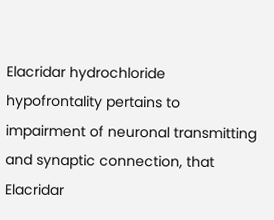Elacridar hydrochloride hypofrontality pertains to impairment of neuronal transmitting and synaptic connection, that Elacridar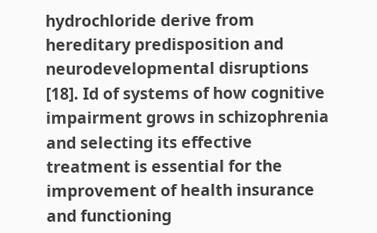hydrochloride derive from hereditary predisposition and neurodevelopmental disruptions [18]. Id of systems of how cognitive impairment grows in schizophrenia and selecting its effective treatment is essential for the improvement of health insurance and functioning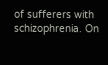of sufferers with schizophrenia. On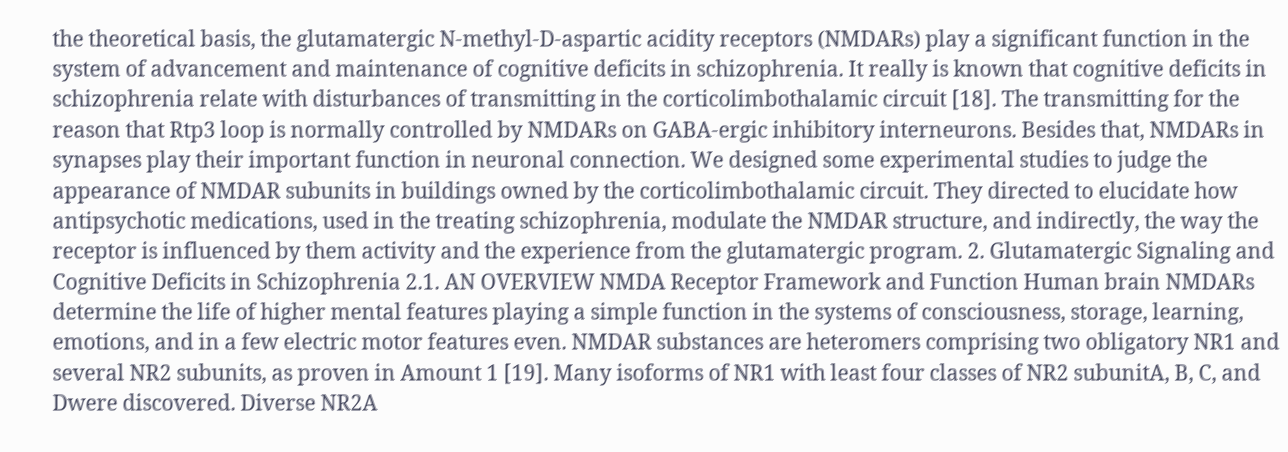the theoretical basis, the glutamatergic N-methyl-D-aspartic acidity receptors (NMDARs) play a significant function in the system of advancement and maintenance of cognitive deficits in schizophrenia. It really is known that cognitive deficits in schizophrenia relate with disturbances of transmitting in the corticolimbothalamic circuit [18]. The transmitting for the reason that Rtp3 loop is normally controlled by NMDARs on GABA-ergic inhibitory interneurons. Besides that, NMDARs in synapses play their important function in neuronal connection. We designed some experimental studies to judge the appearance of NMDAR subunits in buildings owned by the corticolimbothalamic circuit. They directed to elucidate how antipsychotic medications, used in the treating schizophrenia, modulate the NMDAR structure, and indirectly, the way the receptor is influenced by them activity and the experience from the glutamatergic program. 2. Glutamatergic Signaling and Cognitive Deficits in Schizophrenia 2.1. AN OVERVIEW NMDA Receptor Framework and Function Human brain NMDARs determine the life of higher mental features playing a simple function in the systems of consciousness, storage, learning, emotions, and in a few electric motor features even. NMDAR substances are heteromers comprising two obligatory NR1 and several NR2 subunits, as proven in Amount 1 [19]. Many isoforms of NR1 with least four classes of NR2 subunitA, B, C, and Dwere discovered. Diverse NR2A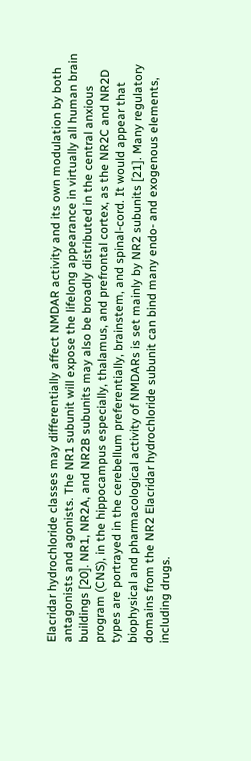Elacridar hydrochloride classes may differentially affect NMDAR activity and its own modulation by both antagonists and agonists. The NR1 subunit will expose the lifelong appearance in virtually all human brain buildings [20]. NR1, NR2A, and NR2B subunits may also be broadly distributed in the central anxious program (CNS), in the hippocampus especially, thalamus, and prefrontal cortex, as the NR2C and NR2D types are portrayed in the cerebellum preferentially, brainstem, and spinal-cord. It would appear that biophysical and pharmacological activity of NMDARs is set mainly by NR2 subunits [21]. Many regulatory domains from the NR2 Elacridar hydrochloride subunit can bind many endo- and exogenous elements, including drugs.